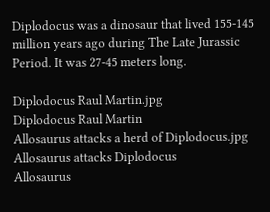Diplodocus was a dinosaur that lived 155-145 million years ago during The Late Jurassic Period. It was 27-45 meters long.

Diplodocus Raul Martin.jpg
Diplodocus Raul Martin
Allosaurus attacks a herd of Diplodocus.jpg
Allosaurus attacks Diplodocus
Allosaurus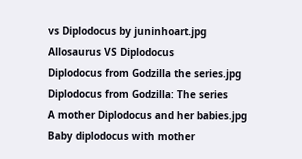vs Diplodocus by juninhoart.jpg
Allosaurus VS Diplodocus
Diplodocus from Godzilla the series.jpg
Diplodocus from Godzilla: The series
A mother Diplodocus and her babies.jpg
Baby diplodocus with mother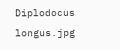Diplodocus longus.jpg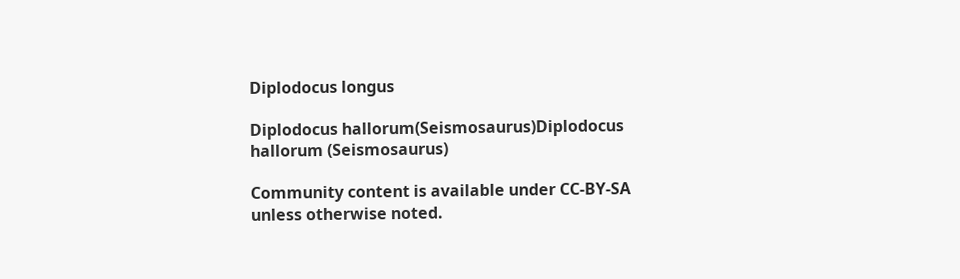Diplodocus longus

Diplodocus hallorum(Seismosaurus)Diplodocus hallorum (Seismosaurus)

Community content is available under CC-BY-SA unless otherwise noted.